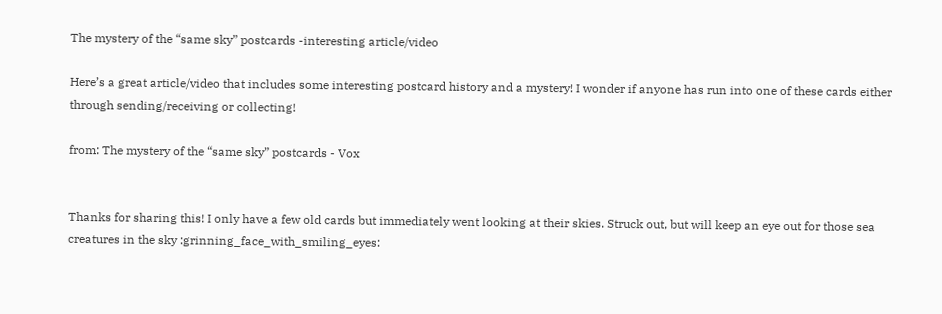The mystery of the “same sky” postcards -interesting article/video

Here’s a great article/video that includes some interesting postcard history and a mystery! I wonder if anyone has run into one of these cards either through sending/receiving or collecting!

from: The mystery of the “same sky” postcards - Vox


Thanks for sharing this! I only have a few old cards but immediately went looking at their skies. Struck out, but will keep an eye out for those sea creatures in the sky :grinning_face_with_smiling_eyes: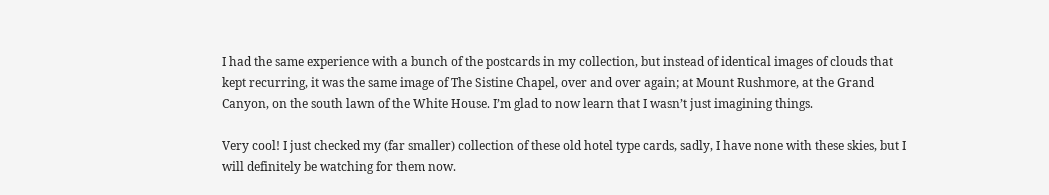I had the same experience with a bunch of the postcards in my collection, but instead of identical images of clouds that kept recurring, it was the same image of The Sistine Chapel, over and over again; at Mount Rushmore, at the Grand Canyon, on the south lawn of the White House. I’m glad to now learn that I wasn’t just imagining things.

Very cool! I just checked my (far smaller) collection of these old hotel type cards, sadly, I have none with these skies, but I will definitely be watching for them now.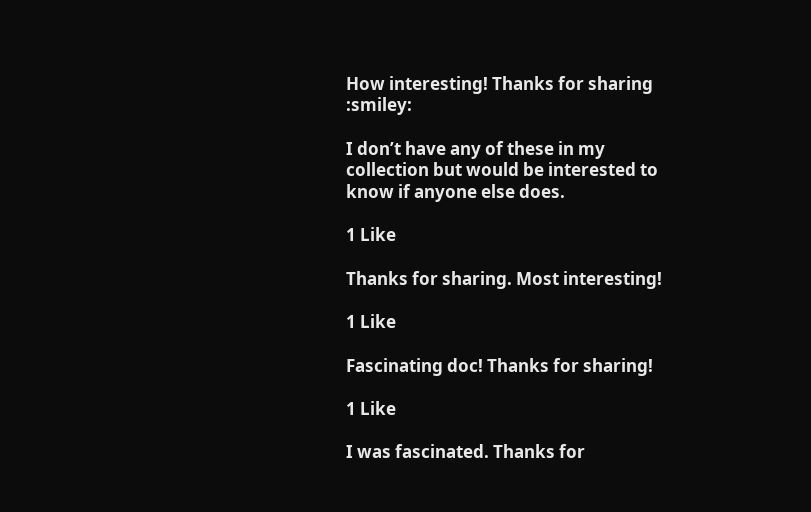How interesting! Thanks for sharing :smiley:

I don’t have any of these in my collection but would be interested to know if anyone else does.

1 Like

Thanks for sharing. Most interesting!

1 Like

Fascinating doc! Thanks for sharing!

1 Like

I was fascinated. Thanks for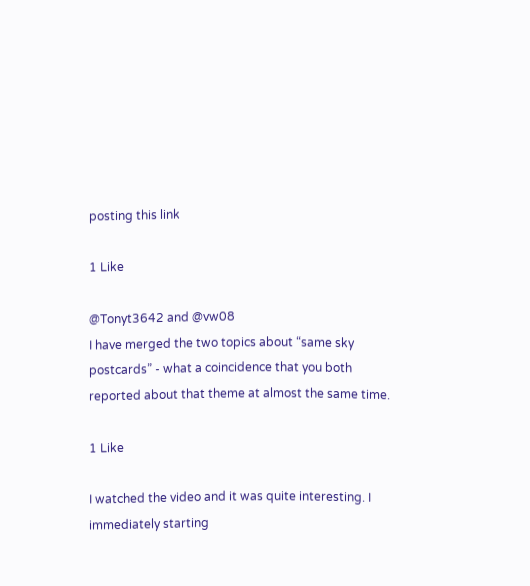posting this link

1 Like

@Tonyt3642 and @vw08
I have merged the two topics about “same sky postcards” - what a coincidence that you both reported about that theme at almost the same time.

1 Like

I watched the video and it was quite interesting. I immediately starting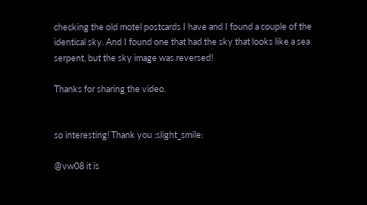checking the old motel postcards I have and I found a couple of the identical sky. And I found one that had the sky that looks like a sea serpent, but the sky image was reversed!

Thanks for sharing the video.


so interesting! Thank you :slight_smile:

@vw08 it is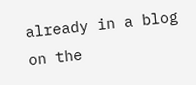already in a blog on the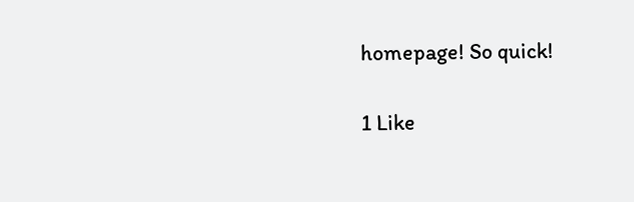homepage! So quick!

1 Like